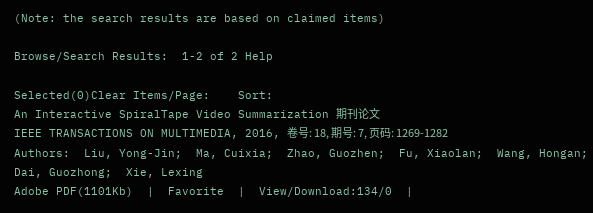(Note: the search results are based on claimed items)

Browse/Search Results:  1-2 of 2 Help

Selected(0)Clear Items/Page:    Sort:
An Interactive SpiralTape Video Summarization 期刊论文
IEEE TRANSACTIONS ON MULTIMEDIA, 2016, 卷号: 18, 期号: 7, 页码: 1269-1282
Authors:  Liu, Yong-Jin;  Ma, Cuixia;  Zhao, Guozhen;  Fu, Xiaolan;  Wang, Hongan;  Dai, Guozhong;  Xie, Lexing
Adobe PDF(1101Kb)  |  Favorite  |  View/Download:134/0  |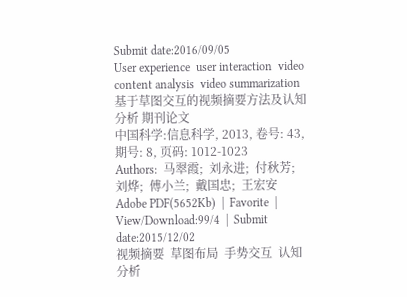Submit date:2016/09/05
User experience  user interaction  video content analysis  video summarization
基于草图交互的视频摘要方法及认知分析 期刊论文
中国科学:信息科学, 2013, 卷号: 43, 期号: 8, 页码: 1012-1023
Authors:  马翠霞;  刘永进;  付秋芳;  刘烨;  傅小兰;  戴国忠;  王宏安
Adobe PDF(5652Kb)  |  Favorite  |  View/Download:99/4  |  Submit date:2015/12/02
视频摘要  草图布局  手势交互  认知分析